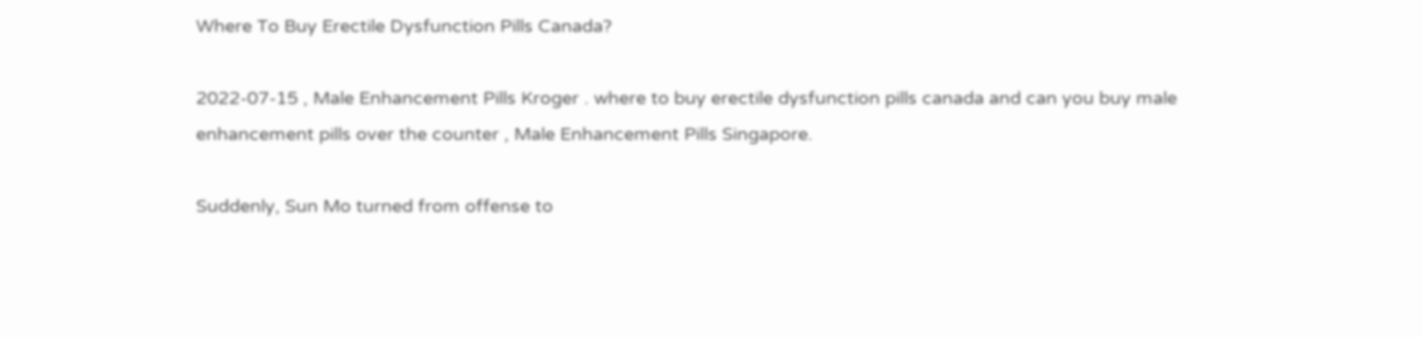Where To Buy Erectile Dysfunction Pills Canada?

2022-07-15 , Male Enhancement Pills Kroger . where to buy erectile dysfunction pills canada and can you buy male enhancement pills over the counter , Male Enhancement Pills Singapore.

Suddenly, Sun Mo turned from offense to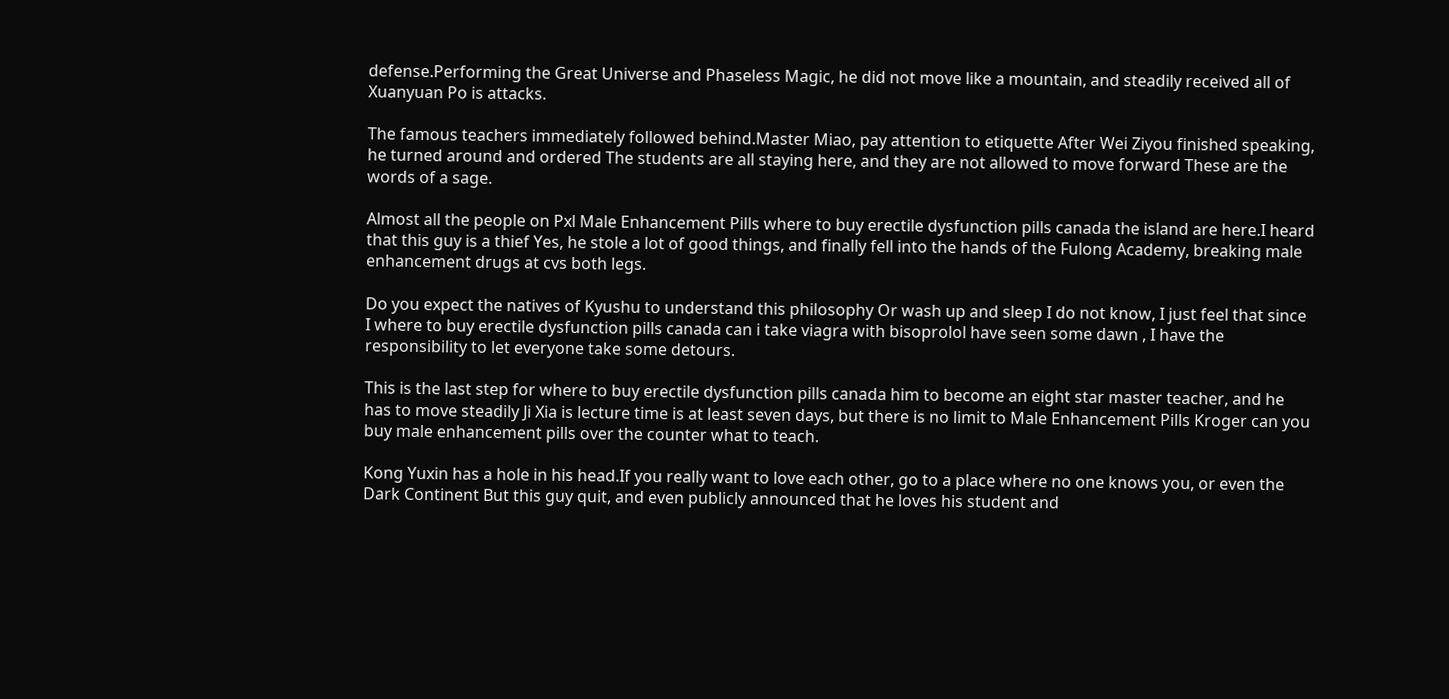defense.Performing the Great Universe and Phaseless Magic, he did not move like a mountain, and steadily received all of Xuanyuan Po is attacks.

The famous teachers immediately followed behind.Master Miao, pay attention to etiquette After Wei Ziyou finished speaking, he turned around and ordered The students are all staying here, and they are not allowed to move forward These are the words of a sage.

Almost all the people on Pxl Male Enhancement Pills where to buy erectile dysfunction pills canada the island are here.I heard that this guy is a thief Yes, he stole a lot of good things, and finally fell into the hands of the Fulong Academy, breaking male enhancement drugs at cvs both legs.

Do you expect the natives of Kyushu to understand this philosophy Or wash up and sleep I do not know, I just feel that since I where to buy erectile dysfunction pills canada can i take viagra with bisoprolol have seen some dawn , I have the responsibility to let everyone take some detours.

This is the last step for where to buy erectile dysfunction pills canada him to become an eight star master teacher, and he has to move steadily Ji Xia is lecture time is at least seven days, but there is no limit to Male Enhancement Pills Kroger can you buy male enhancement pills over the counter what to teach.

Kong Yuxin has a hole in his head.If you really want to love each other, go to a place where no one knows you, or even the Dark Continent But this guy quit, and even publicly announced that he loves his student and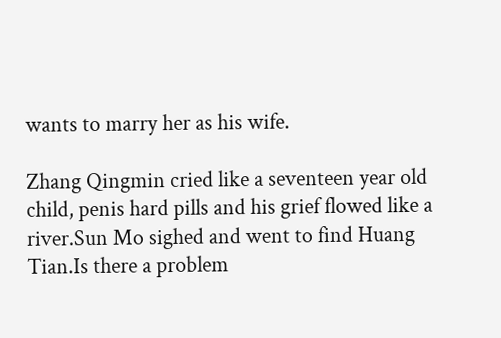wants to marry her as his wife.

Zhang Qingmin cried like a seventeen year old child, penis hard pills and his grief flowed like a river.Sun Mo sighed and went to find Huang Tian.Is there a problem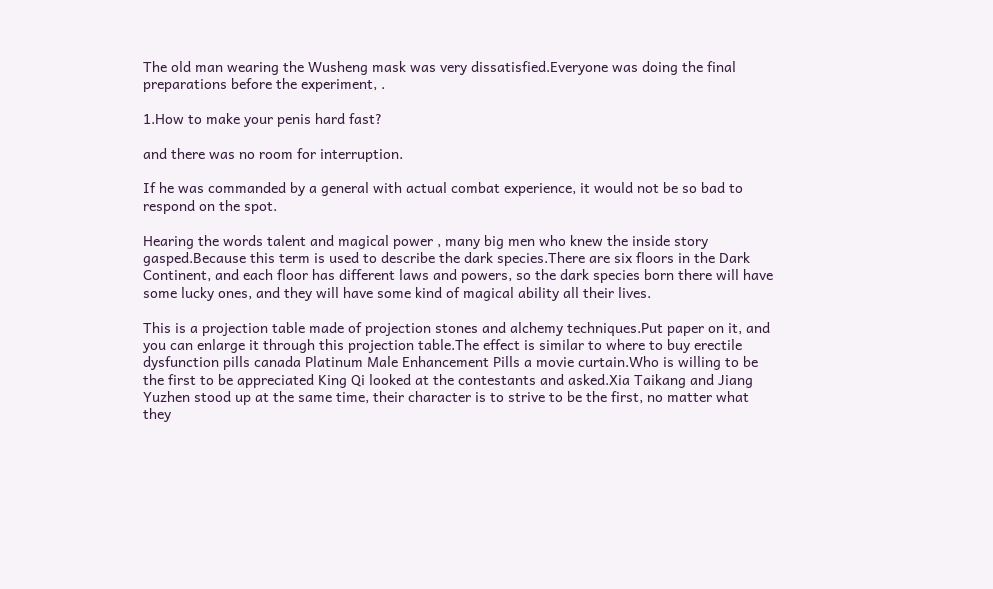The old man wearing the Wusheng mask was very dissatisfied.Everyone was doing the final preparations before the experiment, .

1.How to make your penis hard fast?

and there was no room for interruption.

If he was commanded by a general with actual combat experience, it would not be so bad to respond on the spot.

Hearing the words talent and magical power , many big men who knew the inside story gasped.Because this term is used to describe the dark species.There are six floors in the Dark Continent, and each floor has different laws and powers, so the dark species born there will have some lucky ones, and they will have some kind of magical ability all their lives.

This is a projection table made of projection stones and alchemy techniques.Put paper on it, and you can enlarge it through this projection table.The effect is similar to where to buy erectile dysfunction pills canada Platinum Male Enhancement Pills a movie curtain.Who is willing to be the first to be appreciated King Qi looked at the contestants and asked.Xia Taikang and Jiang Yuzhen stood up at the same time, their character is to strive to be the first, no matter what they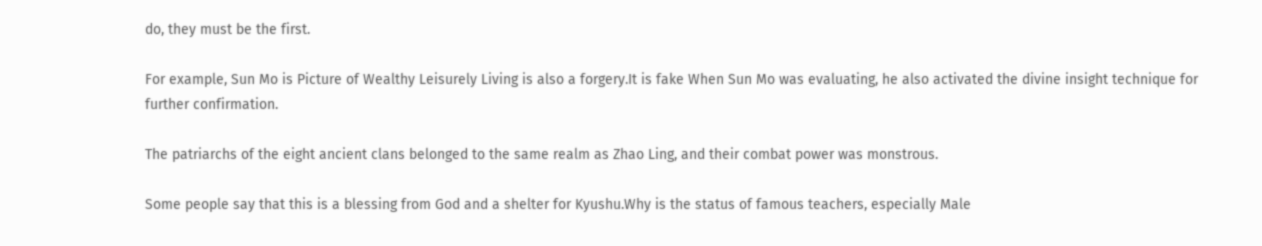do, they must be the first.

For example, Sun Mo is Picture of Wealthy Leisurely Living is also a forgery.It is fake When Sun Mo was evaluating, he also activated the divine insight technique for further confirmation.

The patriarchs of the eight ancient clans belonged to the same realm as Zhao Ling, and their combat power was monstrous.

Some people say that this is a blessing from God and a shelter for Kyushu.Why is the status of famous teachers, especially Male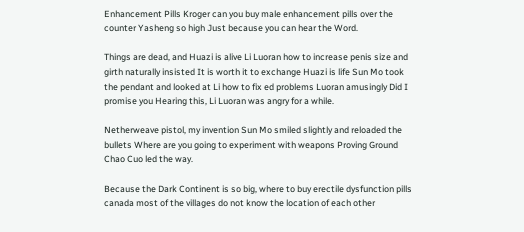Enhancement Pills Kroger can you buy male enhancement pills over the counter Yasheng so high Just because you can hear the Word.

Things are dead, and Huazi is alive Li Luoran how to increase penis size and girth naturally insisted It is worth it to exchange Huazi is life Sun Mo took the pendant and looked at Li how to fix ed problems Luoran amusingly Did I promise you Hearing this, Li Luoran was angry for a while.

Netherweave pistol, my invention Sun Mo smiled slightly and reloaded the bullets Where are you going to experiment with weapons Proving Ground Chao Cuo led the way.

Because the Dark Continent is so big, where to buy erectile dysfunction pills canada most of the villages do not know the location of each other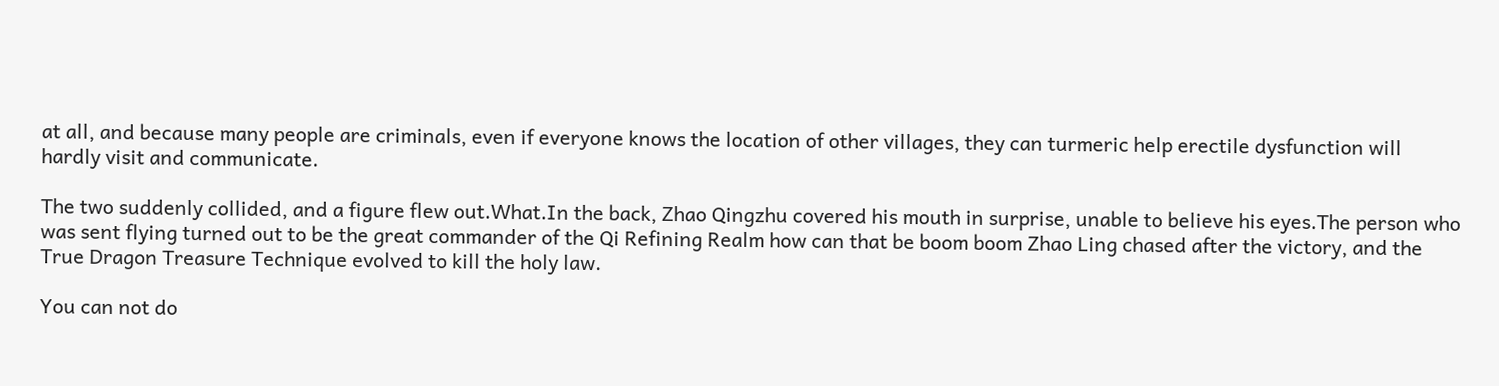at all, and because many people are criminals, even if everyone knows the location of other villages, they can turmeric help erectile dysfunction will hardly visit and communicate.

The two suddenly collided, and a figure flew out.What.In the back, Zhao Qingzhu covered his mouth in surprise, unable to believe his eyes.The person who was sent flying turned out to be the great commander of the Qi Refining Realm how can that be boom boom Zhao Ling chased after the victory, and the True Dragon Treasure Technique evolved to kill the holy law.

You can not do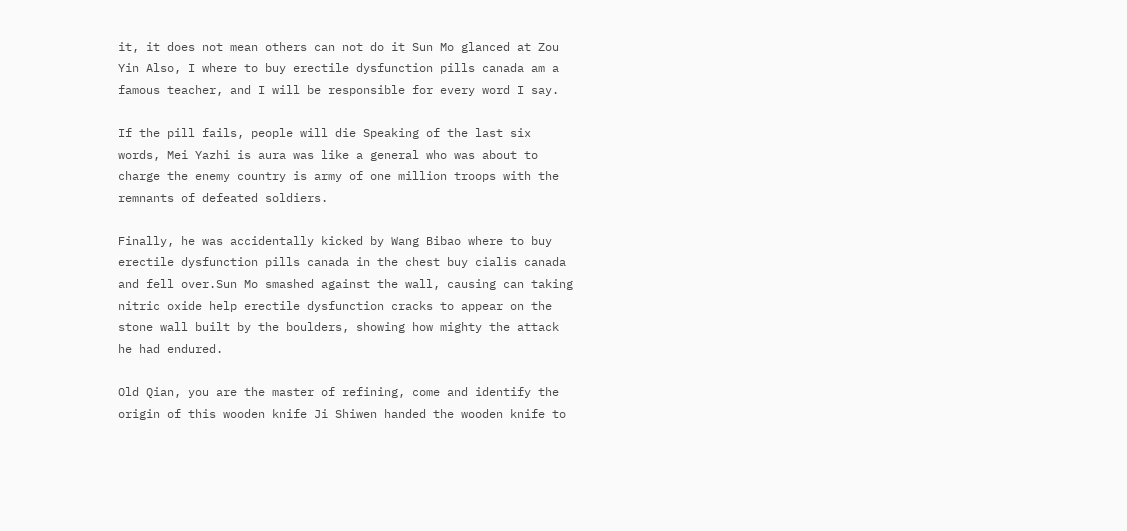it, it does not mean others can not do it Sun Mo glanced at Zou Yin Also, I where to buy erectile dysfunction pills canada am a famous teacher, and I will be responsible for every word I say.

If the pill fails, people will die Speaking of the last six words, Mei Yazhi is aura was like a general who was about to charge the enemy country is army of one million troops with the remnants of defeated soldiers.

Finally, he was accidentally kicked by Wang Bibao where to buy erectile dysfunction pills canada in the chest buy cialis canada and fell over.Sun Mo smashed against the wall, causing can taking nitric oxide help erectile dysfunction cracks to appear on the stone wall built by the boulders, showing how mighty the attack he had endured.

Old Qian, you are the master of refining, come and identify the origin of this wooden knife Ji Shiwen handed the wooden knife to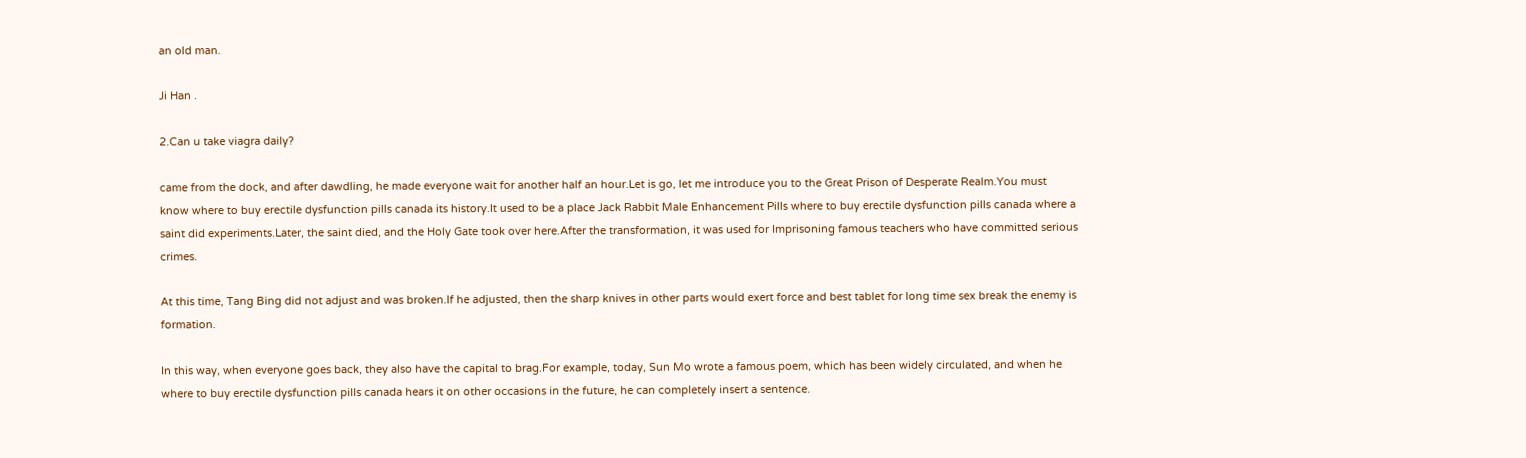an old man.

Ji Han .

2.Can u take viagra daily?

came from the dock, and after dawdling, he made everyone wait for another half an hour.Let is go, let me introduce you to the Great Prison of Desperate Realm.You must know where to buy erectile dysfunction pills canada its history.It used to be a place Jack Rabbit Male Enhancement Pills where to buy erectile dysfunction pills canada where a saint did experiments.Later, the saint died, and the Holy Gate took over here.After the transformation, it was used for Imprisoning famous teachers who have committed serious crimes.

At this time, Tang Bing did not adjust and was broken.If he adjusted, then the sharp knives in other parts would exert force and best tablet for long time sex break the enemy is formation.

In this way, when everyone goes back, they also have the capital to brag.For example, today, Sun Mo wrote a famous poem, which has been widely circulated, and when he where to buy erectile dysfunction pills canada hears it on other occasions in the future, he can completely insert a sentence.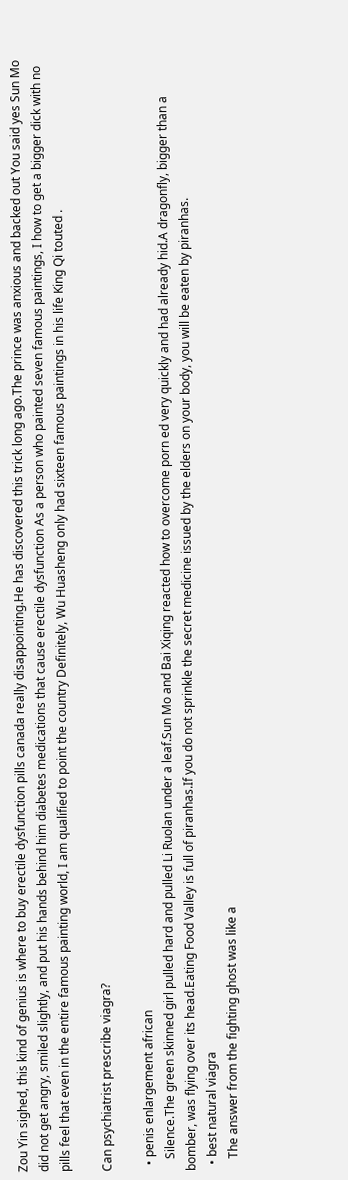Zou Yin sighed, this kind of genius is where to buy erectile dysfunction pills canada really disappointing.He has discovered this trick long ago.The prince was anxious and backed out You said yes Sun Mo did not get angry, smiled slightly, and put his hands behind him diabetes medications that cause erectile dysfunction As a person who painted seven famous paintings, I how to get a bigger dick with no pills feel that even in the entire famous painting world, I am qualified to point the country Definitely, Wu Huasheng only had sixteen famous paintings in his life King Qi touted .

Can psychiatrist prescribe viagra?

  • penis enlargement african
    Silence.The green skinned girl pulled hard and pulled Li Ruolan under a leaf.Sun Mo and Bai Xiqing reacted how to overcome porn ed very quickly and had already hid.A dragonfly, bigger than a bomber, was flying over its head.Eating Food Valley is full of piranhas.If you do not sprinkle the secret medicine issued by the elders on your body, you will be eaten by piranhas.
  • best natural viagra
    The answer from the fighting ghost was like a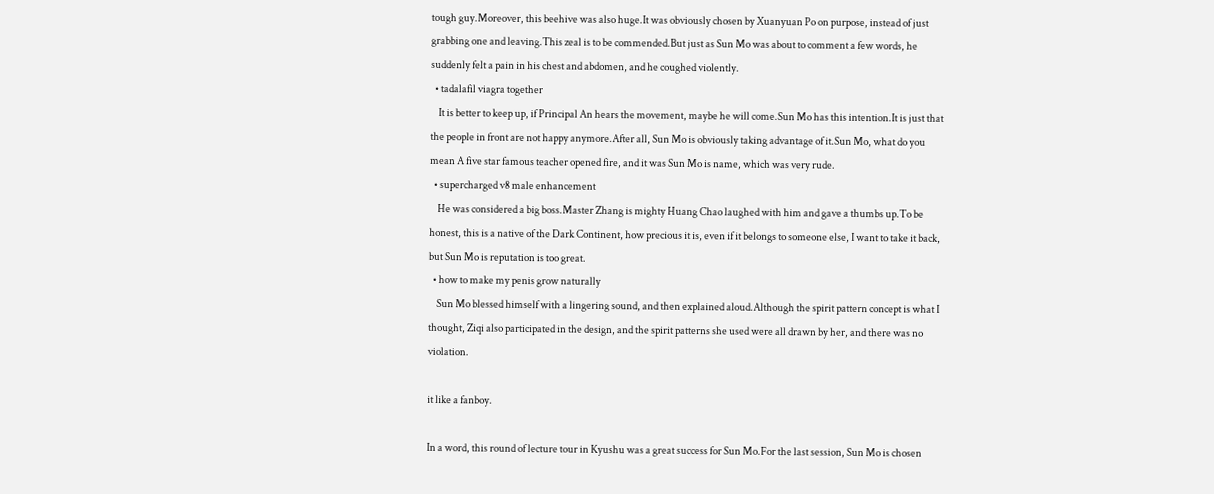tough guy.Moreover, this beehive was also huge.It was obviously chosen by Xuanyuan Po on purpose, instead of just grabbing one and leaving.This zeal is to be commended.But just as Sun Mo was about to comment a few words, he suddenly felt a pain in his chest and abdomen, and he coughed violently.
  • tadalafil viagra together
    It is better to keep up, if Principal An hears the movement, maybe he will come.Sun Mo has this intention.It is just that the people in front are not happy anymore.After all, Sun Mo is obviously taking advantage of it.Sun Mo, what do you mean A five star famous teacher opened fire, and it was Sun Mo is name, which was very rude.
  • supercharged v8 male enhancement
    He was considered a big boss.Master Zhang is mighty Huang Chao laughed with him and gave a thumbs up.To be honest, this is a native of the Dark Continent, how precious it is, even if it belongs to someone else, I want to take it back, but Sun Mo is reputation is too great.
  • how to make my penis grow naturally
    Sun Mo blessed himself with a lingering sound, and then explained aloud.Although the spirit pattern concept is what I thought, Ziqi also participated in the design, and the spirit patterns she used were all drawn by her, and there was no violation.

it like a fanboy.

In a word, this round of lecture tour in Kyushu was a great success for Sun Mo.For the last session, Sun Mo is chosen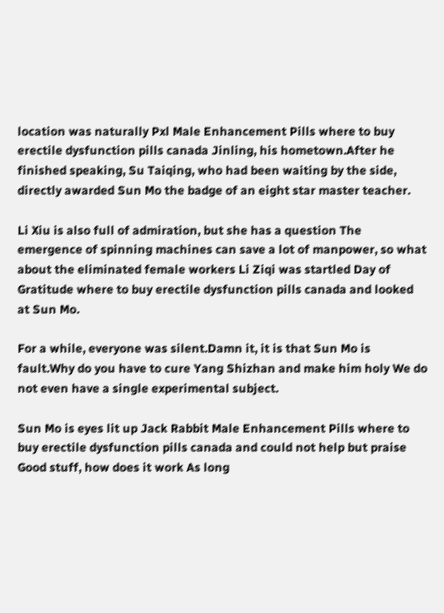location was naturally Pxl Male Enhancement Pills where to buy erectile dysfunction pills canada Jinling, his hometown.After he finished speaking, Su Taiqing, who had been waiting by the side, directly awarded Sun Mo the badge of an eight star master teacher.

Li Xiu is also full of admiration, but she has a question The emergence of spinning machines can save a lot of manpower, so what about the eliminated female workers Li Ziqi was startled Day of Gratitude where to buy erectile dysfunction pills canada and looked at Sun Mo.

For a while, everyone was silent.Damn it, it is that Sun Mo is fault.Why do you have to cure Yang Shizhan and make him holy We do not even have a single experimental subject.

Sun Mo is eyes lit up Jack Rabbit Male Enhancement Pills where to buy erectile dysfunction pills canada and could not help but praise Good stuff, how does it work As long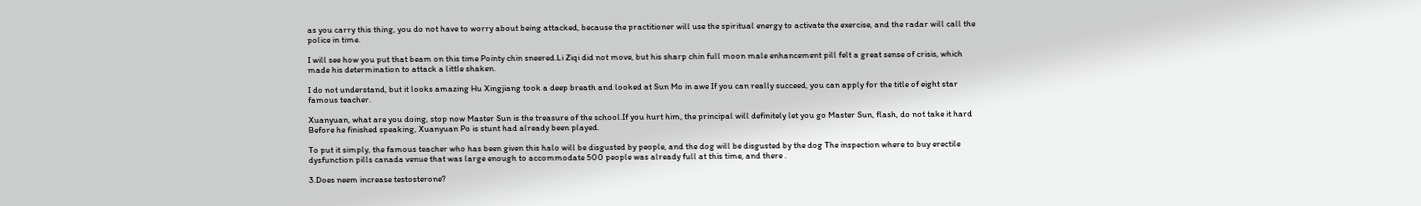as you carry this thing, you do not have to worry about being attacked, because the practitioner will use the spiritual energy to activate the exercise, and the radar will call the police in time.

I will see how you put that beam on this time Pointy chin sneered.Li Ziqi did not move, but his sharp chin full moon male enhancement pill felt a great sense of crisis, which made his determination to attack a little shaken.

I do not understand, but it looks amazing Hu Xingjiang took a deep breath and looked at Sun Mo in awe If you can really succeed, you can apply for the title of eight star famous teacher.

Xuanyuan, what are you doing, stop now Master Sun is the treasure of the school.If you hurt him, the principal will definitely let you go Master Sun, flash, do not take it hard Before he finished speaking, Xuanyuan Po is stunt had already been played.

To put it simply, the famous teacher who has been given this halo will be disgusted by people, and the dog will be disgusted by the dog The inspection where to buy erectile dysfunction pills canada venue that was large enough to accommodate 500 people was already full at this time, and there .

3.Does neem increase testosterone?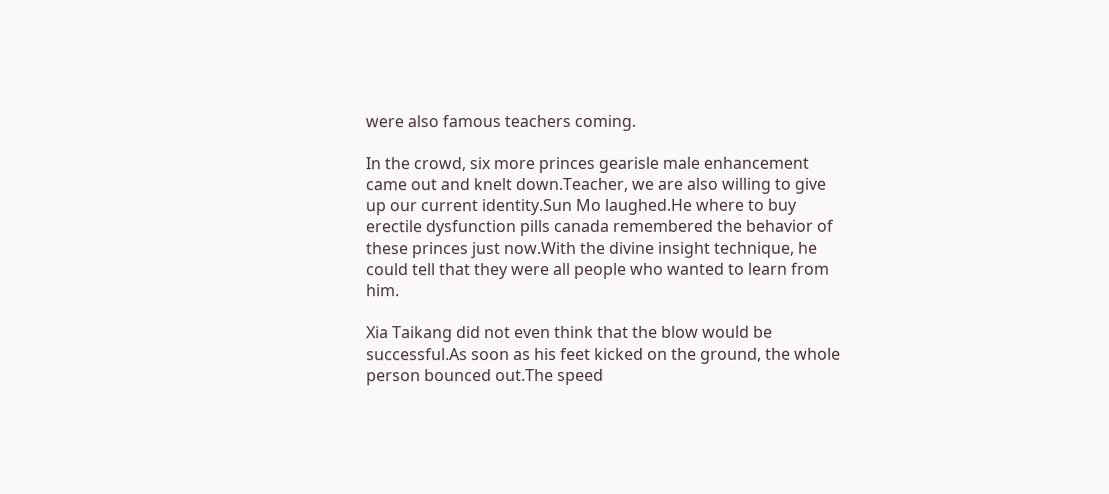were also famous teachers coming.

In the crowd, six more princes gearisle male enhancement came out and knelt down.Teacher, we are also willing to give up our current identity.Sun Mo laughed.He where to buy erectile dysfunction pills canada remembered the behavior of these princes just now.With the divine insight technique, he could tell that they were all people who wanted to learn from him.

Xia Taikang did not even think that the blow would be successful.As soon as his feet kicked on the ground, the whole person bounced out.The speed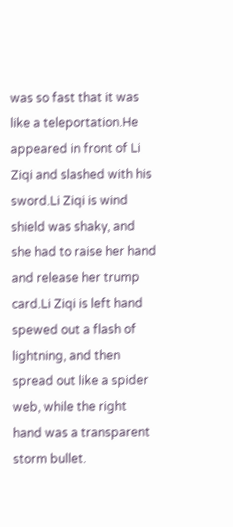was so fast that it was like a teleportation.He appeared in front of Li Ziqi and slashed with his sword.Li Ziqi is wind shield was shaky, and she had to raise her hand and release her trump card.Li Ziqi is left hand spewed out a flash of lightning, and then spread out like a spider web, while the right hand was a transparent storm bullet.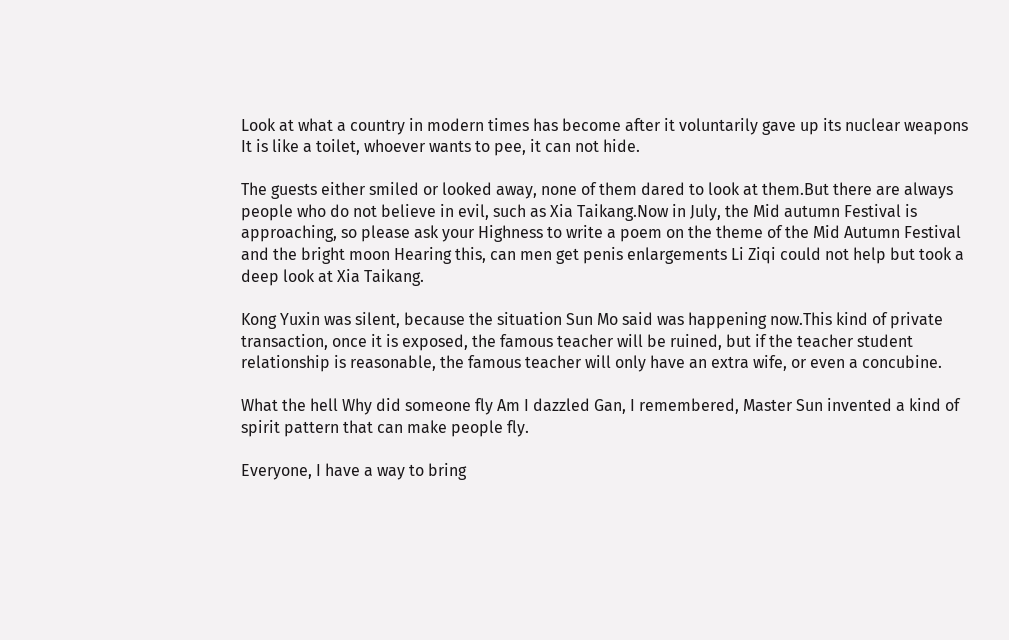Look at what a country in modern times has become after it voluntarily gave up its nuclear weapons It is like a toilet, whoever wants to pee, it can not hide.

The guests either smiled or looked away, none of them dared to look at them.But there are always people who do not believe in evil, such as Xia Taikang.Now in July, the Mid autumn Festival is approaching, so please ask your Highness to write a poem on the theme of the Mid Autumn Festival and the bright moon Hearing this, can men get penis enlargements Li Ziqi could not help but took a deep look at Xia Taikang.

Kong Yuxin was silent, because the situation Sun Mo said was happening now.This kind of private transaction, once it is exposed, the famous teacher will be ruined, but if the teacher student relationship is reasonable, the famous teacher will only have an extra wife, or even a concubine.

What the hell Why did someone fly Am I dazzled Gan, I remembered, Master Sun invented a kind of spirit pattern that can make people fly.

Everyone, I have a way to bring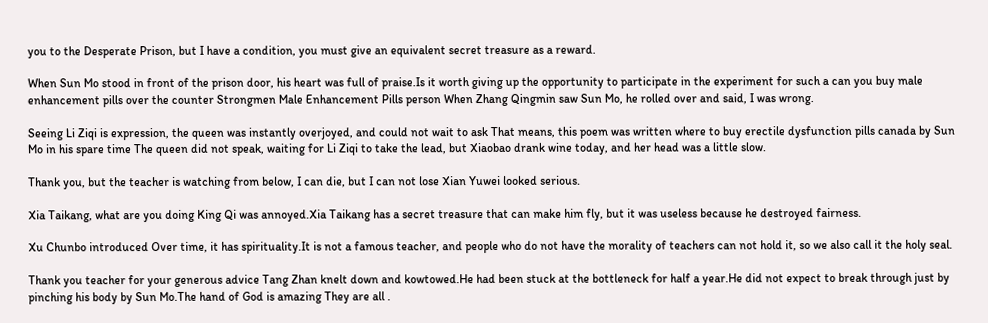you to the Desperate Prison, but I have a condition, you must give an equivalent secret treasure as a reward.

When Sun Mo stood in front of the prison door, his heart was full of praise.Is it worth giving up the opportunity to participate in the experiment for such a can you buy male enhancement pills over the counter Strongmen Male Enhancement Pills person When Zhang Qingmin saw Sun Mo, he rolled over and said, I was wrong.

Seeing Li Ziqi is expression, the queen was instantly overjoyed, and could not wait to ask That means, this poem was written where to buy erectile dysfunction pills canada by Sun Mo in his spare time The queen did not speak, waiting for Li Ziqi to take the lead, but Xiaobao drank wine today, and her head was a little slow.

Thank you, but the teacher is watching from below, I can die, but I can not lose Xian Yuwei looked serious.

Xia Taikang, what are you doing King Qi was annoyed.Xia Taikang has a secret treasure that can make him fly, but it was useless because he destroyed fairness.

Xu Chunbo introduced Over time, it has spirituality.It is not a famous teacher, and people who do not have the morality of teachers can not hold it, so we also call it the holy seal.

Thank you teacher for your generous advice Tang Zhan knelt down and kowtowed.He had been stuck at the bottleneck for half a year.He did not expect to break through just by pinching his body by Sun Mo.The hand of God is amazing They are all .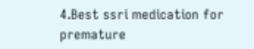4.Best ssri medication for premature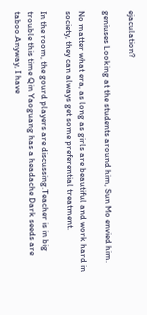ejaculation?

geniuses Looking at the students around him, Sun Mo envied him.

No matter what era, as long as girls are beautiful and work hard in society, they can always get some preferential treatment.

In the room, the gourd players are discussing.Teacher is in big trouble this time Qin Yaoguang has a headache Dark seeds are taboo.Anyway, I have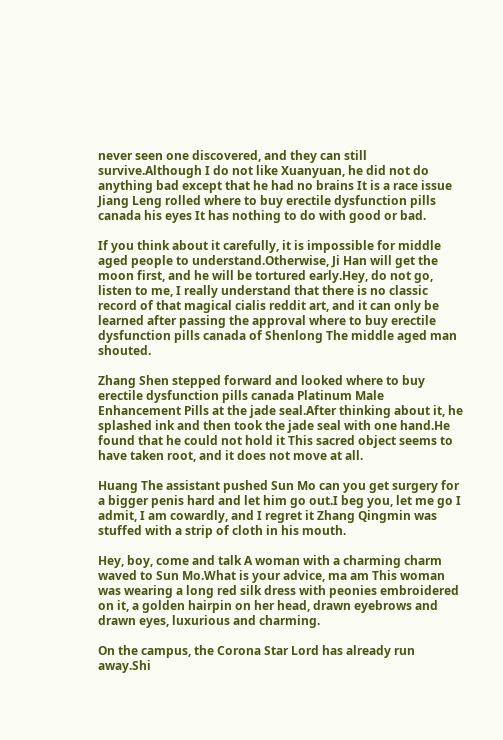never seen one discovered, and they can still survive.Although I do not like Xuanyuan, he did not do anything bad except that he had no brains It is a race issue Jiang Leng rolled where to buy erectile dysfunction pills canada his eyes It has nothing to do with good or bad.

If you think about it carefully, it is impossible for middle aged people to understand.Otherwise, Ji Han will get the moon first, and he will be tortured early.Hey, do not go, listen to me, I really understand that there is no classic record of that magical cialis reddit art, and it can only be learned after passing the approval where to buy erectile dysfunction pills canada of Shenlong The middle aged man shouted.

Zhang Shen stepped forward and looked where to buy erectile dysfunction pills canada Platinum Male Enhancement Pills at the jade seal.After thinking about it, he splashed ink and then took the jade seal with one hand.He found that he could not hold it This sacred object seems to have taken root, and it does not move at all.

Huang The assistant pushed Sun Mo can you get surgery for a bigger penis hard and let him go out.I beg you, let me go I admit, I am cowardly, and I regret it Zhang Qingmin was stuffed with a strip of cloth in his mouth.

Hey, boy, come and talk A woman with a charming charm waved to Sun Mo.What is your advice, ma am This woman was wearing a long red silk dress with peonies embroidered on it, a golden hairpin on her head, drawn eyebrows and drawn eyes, luxurious and charming.

On the campus, the Corona Star Lord has already run away.Shi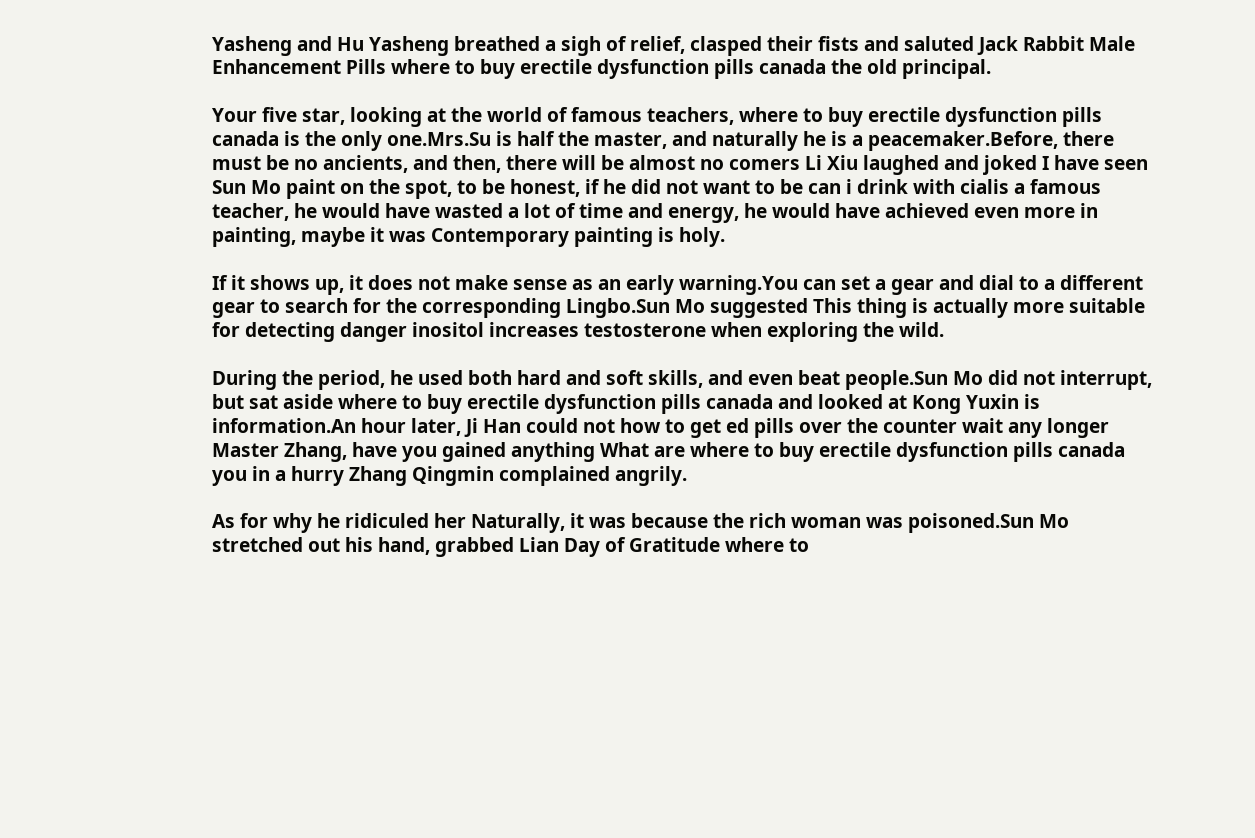Yasheng and Hu Yasheng breathed a sigh of relief, clasped their fists and saluted Jack Rabbit Male Enhancement Pills where to buy erectile dysfunction pills canada the old principal.

Your five star, looking at the world of famous teachers, where to buy erectile dysfunction pills canada is the only one.Mrs.Su is half the master, and naturally he is a peacemaker.Before, there must be no ancients, and then, there will be almost no comers Li Xiu laughed and joked I have seen Sun Mo paint on the spot, to be honest, if he did not want to be can i drink with cialis a famous teacher, he would have wasted a lot of time and energy, he would have achieved even more in painting, maybe it was Contemporary painting is holy.

If it shows up, it does not make sense as an early warning.You can set a gear and dial to a different gear to search for the corresponding Lingbo.Sun Mo suggested This thing is actually more suitable for detecting danger inositol increases testosterone when exploring the wild.

During the period, he used both hard and soft skills, and even beat people.Sun Mo did not interrupt, but sat aside where to buy erectile dysfunction pills canada and looked at Kong Yuxin is information.An hour later, Ji Han could not how to get ed pills over the counter wait any longer Master Zhang, have you gained anything What are where to buy erectile dysfunction pills canada you in a hurry Zhang Qingmin complained angrily.

As for why he ridiculed her Naturally, it was because the rich woman was poisoned.Sun Mo stretched out his hand, grabbed Lian Day of Gratitude where to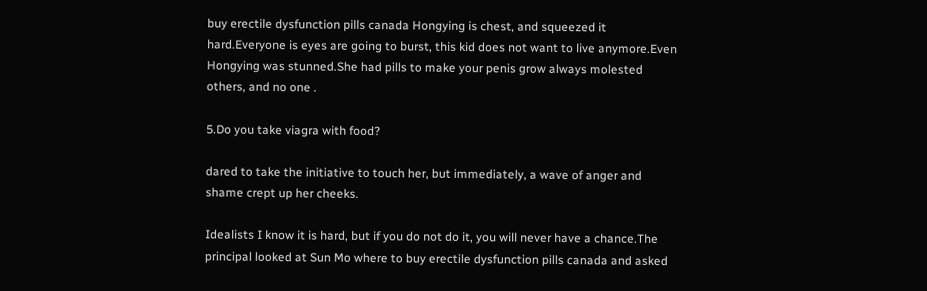buy erectile dysfunction pills canada Hongying is chest, and squeezed it hard.Everyone is eyes are going to burst, this kid does not want to live anymore.Even Hongying was stunned.She had pills to make your penis grow always molested others, and no one .

5.Do you take viagra with food?

dared to take the initiative to touch her, but immediately, a wave of anger and shame crept up her cheeks.

Idealists I know it is hard, but if you do not do it, you will never have a chance.The principal looked at Sun Mo where to buy erectile dysfunction pills canada and asked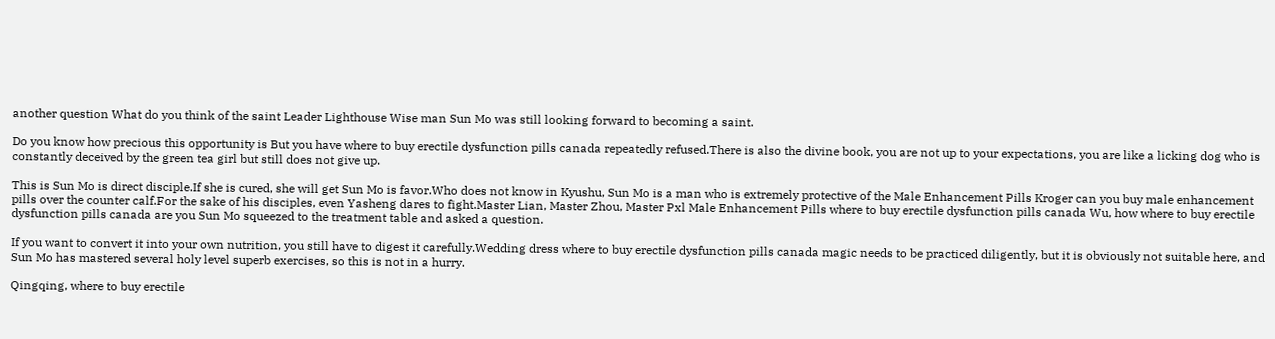another question What do you think of the saint Leader Lighthouse Wise man Sun Mo was still looking forward to becoming a saint.

Do you know how precious this opportunity is But you have where to buy erectile dysfunction pills canada repeatedly refused.There is also the divine book, you are not up to your expectations, you are like a licking dog who is constantly deceived by the green tea girl but still does not give up.

This is Sun Mo is direct disciple.If she is cured, she will get Sun Mo is favor.Who does not know in Kyushu, Sun Mo is a man who is extremely protective of the Male Enhancement Pills Kroger can you buy male enhancement pills over the counter calf.For the sake of his disciples, even Yasheng dares to fight.Master Lian, Master Zhou, Master Pxl Male Enhancement Pills where to buy erectile dysfunction pills canada Wu, how where to buy erectile dysfunction pills canada are you Sun Mo squeezed to the treatment table and asked a question.

If you want to convert it into your own nutrition, you still have to digest it carefully.Wedding dress where to buy erectile dysfunction pills canada magic needs to be practiced diligently, but it is obviously not suitable here, and Sun Mo has mastered several holy level superb exercises, so this is not in a hurry.

Qingqing, where to buy erectile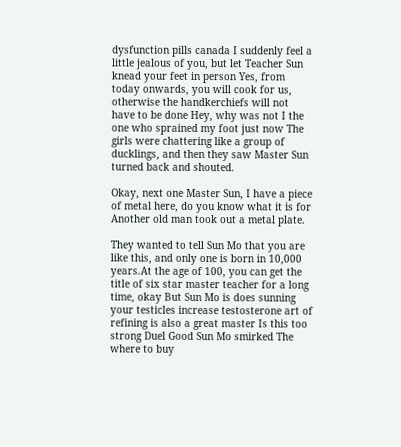dysfunction pills canada I suddenly feel a little jealous of you, but let Teacher Sun knead your feet in person Yes, from today onwards, you will cook for us, otherwise the handkerchiefs will not have to be done Hey, why was not I the one who sprained my foot just now The girls were chattering like a group of ducklings, and then they saw Master Sun turned back and shouted.

Okay, next one Master Sun, I have a piece of metal here, do you know what it is for Another old man took out a metal plate.

They wanted to tell Sun Mo that you are like this, and only one is born in 10,000 years.At the age of 100, you can get the title of six star master teacher for a long time, okay But Sun Mo is does sunning your testicles increase testosterone art of refining is also a great master Is this too strong Duel Good Sun Mo smirked The where to buy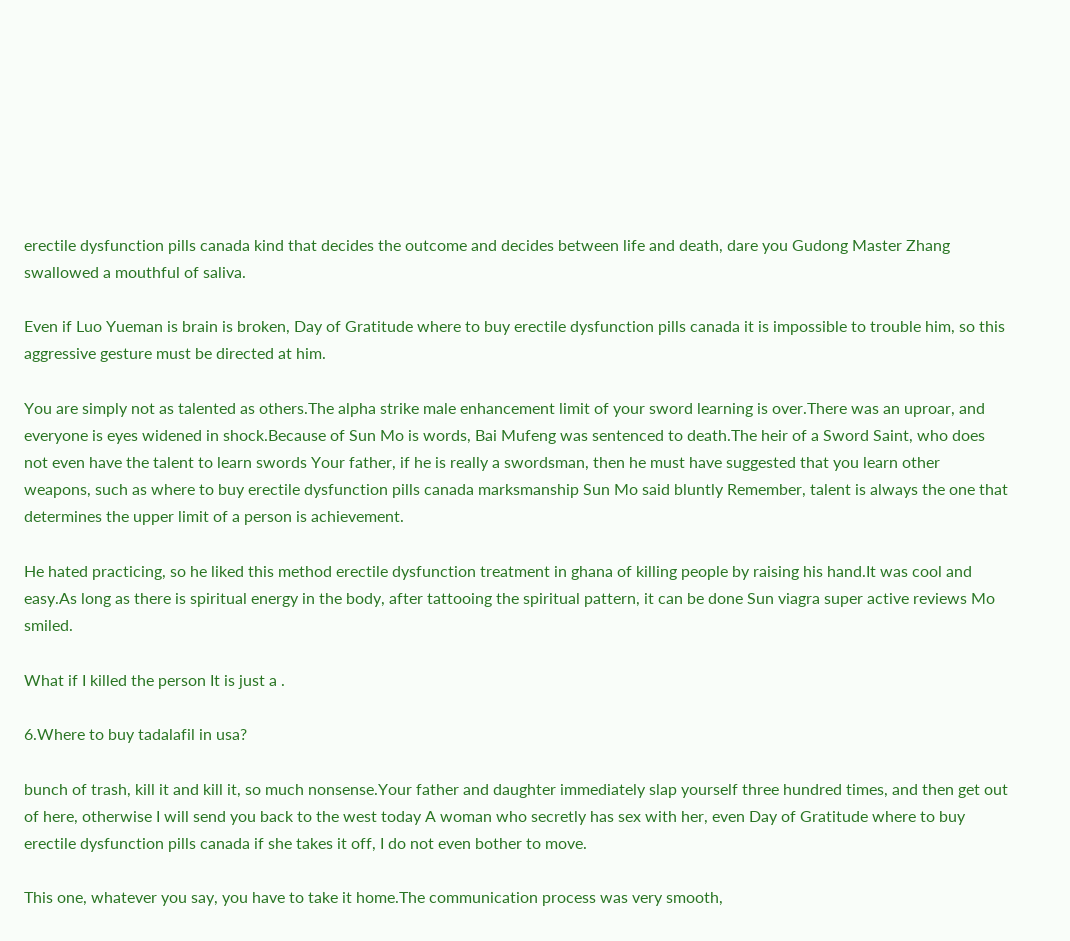erectile dysfunction pills canada kind that decides the outcome and decides between life and death, dare you Gudong Master Zhang swallowed a mouthful of saliva.

Even if Luo Yueman is brain is broken, Day of Gratitude where to buy erectile dysfunction pills canada it is impossible to trouble him, so this aggressive gesture must be directed at him.

You are simply not as talented as others.The alpha strike male enhancement limit of your sword learning is over.There was an uproar, and everyone is eyes widened in shock.Because of Sun Mo is words, Bai Mufeng was sentenced to death.The heir of a Sword Saint, who does not even have the talent to learn swords Your father, if he is really a swordsman, then he must have suggested that you learn other weapons, such as where to buy erectile dysfunction pills canada marksmanship Sun Mo said bluntly Remember, talent is always the one that determines the upper limit of a person is achievement.

He hated practicing, so he liked this method erectile dysfunction treatment in ghana of killing people by raising his hand.It was cool and easy.As long as there is spiritual energy in the body, after tattooing the spiritual pattern, it can be done Sun viagra super active reviews Mo smiled.

What if I killed the person It is just a .

6.Where to buy tadalafil in usa?

bunch of trash, kill it and kill it, so much nonsense.Your father and daughter immediately slap yourself three hundred times, and then get out of here, otherwise I will send you back to the west today A woman who secretly has sex with her, even Day of Gratitude where to buy erectile dysfunction pills canada if she takes it off, I do not even bother to move.

This one, whatever you say, you have to take it home.The communication process was very smooth,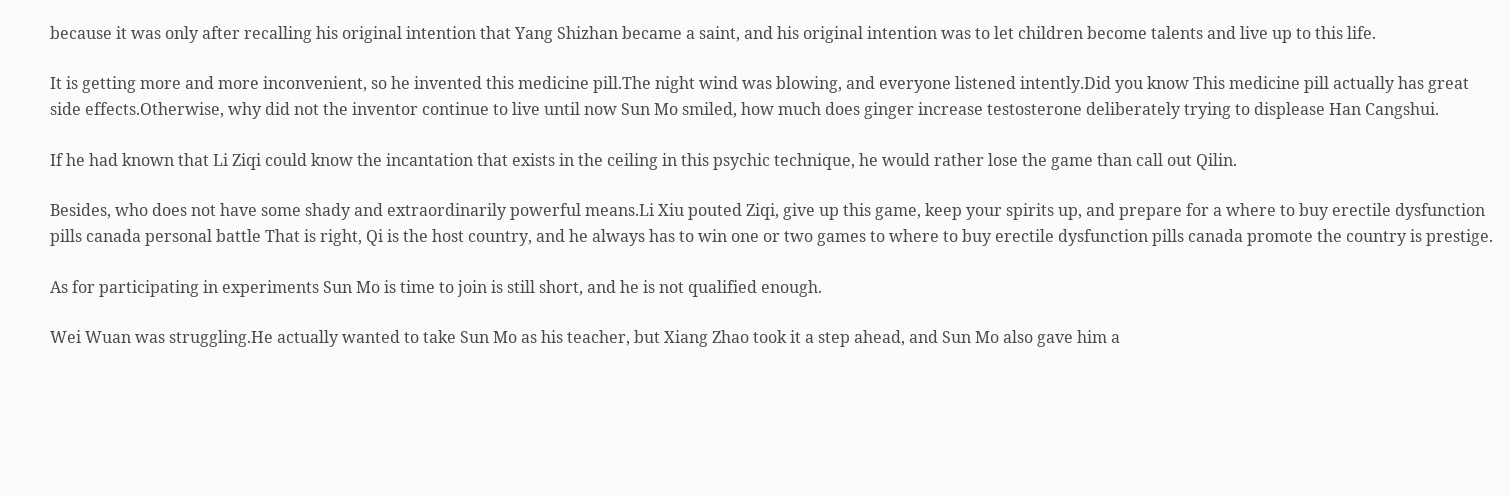because it was only after recalling his original intention that Yang Shizhan became a saint, and his original intention was to let children become talents and live up to this life.

It is getting more and more inconvenient, so he invented this medicine pill.The night wind was blowing, and everyone listened intently.Did you know This medicine pill actually has great side effects.Otherwise, why did not the inventor continue to live until now Sun Mo smiled, how much does ginger increase testosterone deliberately trying to displease Han Cangshui.

If he had known that Li Ziqi could know the incantation that exists in the ceiling in this psychic technique, he would rather lose the game than call out Qilin.

Besides, who does not have some shady and extraordinarily powerful means.Li Xiu pouted Ziqi, give up this game, keep your spirits up, and prepare for a where to buy erectile dysfunction pills canada personal battle That is right, Qi is the host country, and he always has to win one or two games to where to buy erectile dysfunction pills canada promote the country is prestige.

As for participating in experiments Sun Mo is time to join is still short, and he is not qualified enough.

Wei Wuan was struggling.He actually wanted to take Sun Mo as his teacher, but Xiang Zhao took it a step ahead, and Sun Mo also gave him a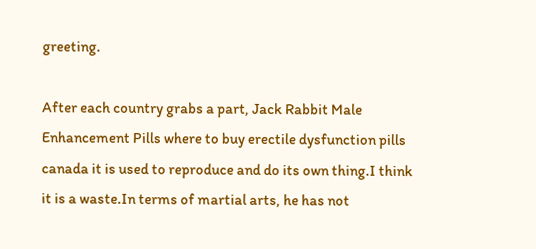greeting.

After each country grabs a part, Jack Rabbit Male Enhancement Pills where to buy erectile dysfunction pills canada it is used to reproduce and do its own thing.I think it is a waste.In terms of martial arts, he has not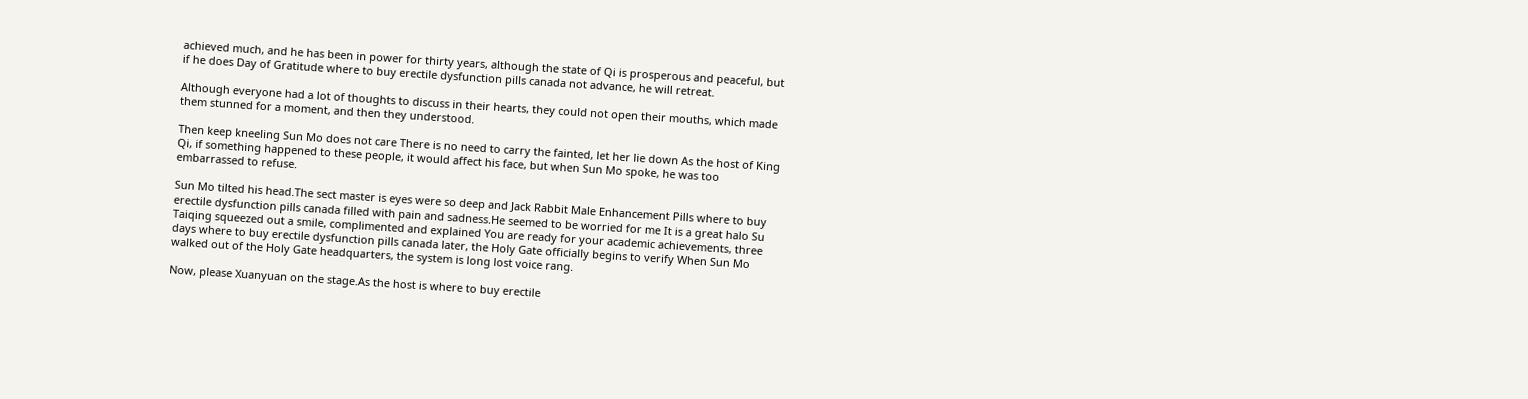achieved much, and he has been in power for thirty years, although the state of Qi is prosperous and peaceful, but if he does Day of Gratitude where to buy erectile dysfunction pills canada not advance, he will retreat.

Although everyone had a lot of thoughts to discuss in their hearts, they could not open their mouths, which made them stunned for a moment, and then they understood.

Then keep kneeling Sun Mo does not care There is no need to carry the fainted, let her lie down As the host of King Qi, if something happened to these people, it would affect his face, but when Sun Mo spoke, he was too embarrassed to refuse.

Sun Mo tilted his head.The sect master is eyes were so deep and Jack Rabbit Male Enhancement Pills where to buy erectile dysfunction pills canada filled with pain and sadness.He seemed to be worried for me It is a great halo Su Taiqing squeezed out a smile, complimented and explained You are ready for your academic achievements, three days where to buy erectile dysfunction pills canada later, the Holy Gate officially begins to verify When Sun Mo walked out of the Holy Gate headquarters, the system is long lost voice rang.

Now, please Xuanyuan on the stage.As the host is where to buy erectile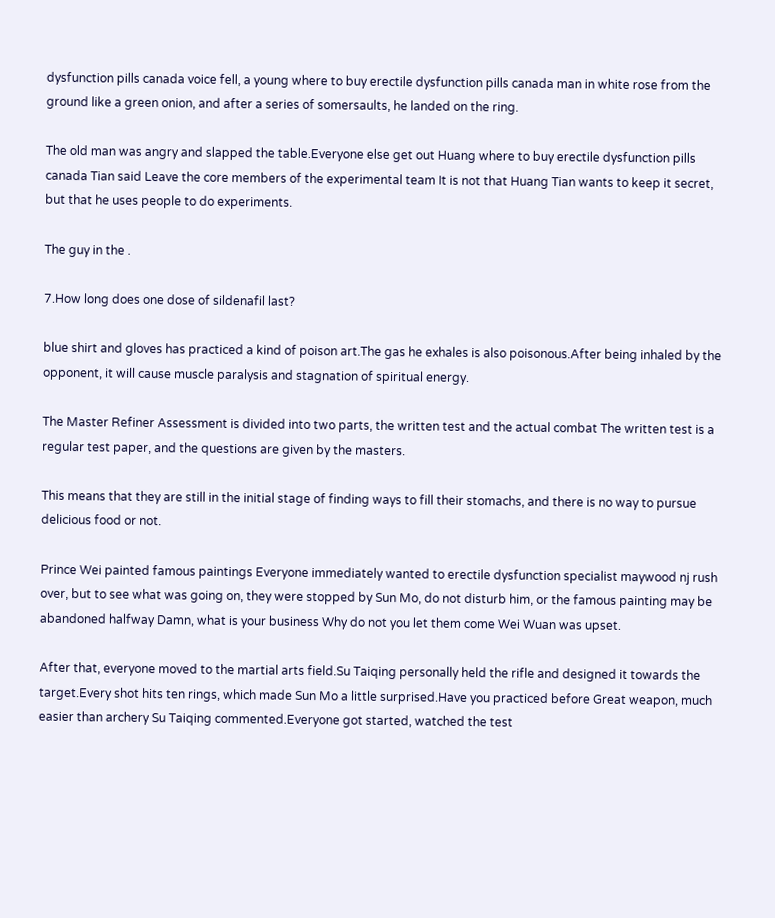dysfunction pills canada voice fell, a young where to buy erectile dysfunction pills canada man in white rose from the ground like a green onion, and after a series of somersaults, he landed on the ring.

The old man was angry and slapped the table.Everyone else get out Huang where to buy erectile dysfunction pills canada Tian said Leave the core members of the experimental team It is not that Huang Tian wants to keep it secret, but that he uses people to do experiments.

The guy in the .

7.How long does one dose of sildenafil last?

blue shirt and gloves has practiced a kind of poison art.The gas he exhales is also poisonous.After being inhaled by the opponent, it will cause muscle paralysis and stagnation of spiritual energy.

The Master Refiner Assessment is divided into two parts, the written test and the actual combat The written test is a regular test paper, and the questions are given by the masters.

This means that they are still in the initial stage of finding ways to fill their stomachs, and there is no way to pursue delicious food or not.

Prince Wei painted famous paintings Everyone immediately wanted to erectile dysfunction specialist maywood nj rush over, but to see what was going on, they were stopped by Sun Mo, do not disturb him, or the famous painting may be abandoned halfway Damn, what is your business Why do not you let them come Wei Wuan was upset.

After that, everyone moved to the martial arts field.Su Taiqing personally held the rifle and designed it towards the target.Every shot hits ten rings, which made Sun Mo a little surprised.Have you practiced before Great weapon, much easier than archery Su Taiqing commented.Everyone got started, watched the test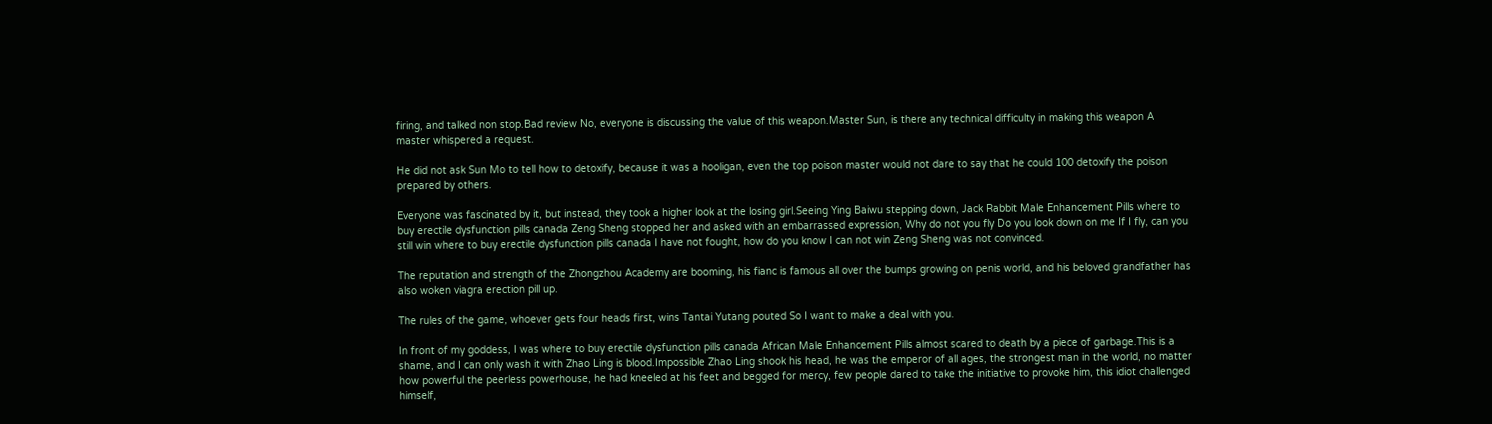firing, and talked non stop.Bad review No, everyone is discussing the value of this weapon.Master Sun, is there any technical difficulty in making this weapon A master whispered a request.

He did not ask Sun Mo to tell how to detoxify, because it was a hooligan, even the top poison master would not dare to say that he could 100 detoxify the poison prepared by others.

Everyone was fascinated by it, but instead, they took a higher look at the losing girl.Seeing Ying Baiwu stepping down, Jack Rabbit Male Enhancement Pills where to buy erectile dysfunction pills canada Zeng Sheng stopped her and asked with an embarrassed expression, Why do not you fly Do you look down on me If I fly, can you still win where to buy erectile dysfunction pills canada I have not fought, how do you know I can not win Zeng Sheng was not convinced.

The reputation and strength of the Zhongzhou Academy are booming, his fianc is famous all over the bumps growing on penis world, and his beloved grandfather has also woken viagra erection pill up.

The rules of the game, whoever gets four heads first, wins Tantai Yutang pouted So I want to make a deal with you.

In front of my goddess, I was where to buy erectile dysfunction pills canada African Male Enhancement Pills almost scared to death by a piece of garbage.This is a shame, and I can only wash it with Zhao Ling is blood.Impossible Zhao Ling shook his head, he was the emperor of all ages, the strongest man in the world, no matter how powerful the peerless powerhouse, he had kneeled at his feet and begged for mercy, few people dared to take the initiative to provoke him, this idiot challenged himself,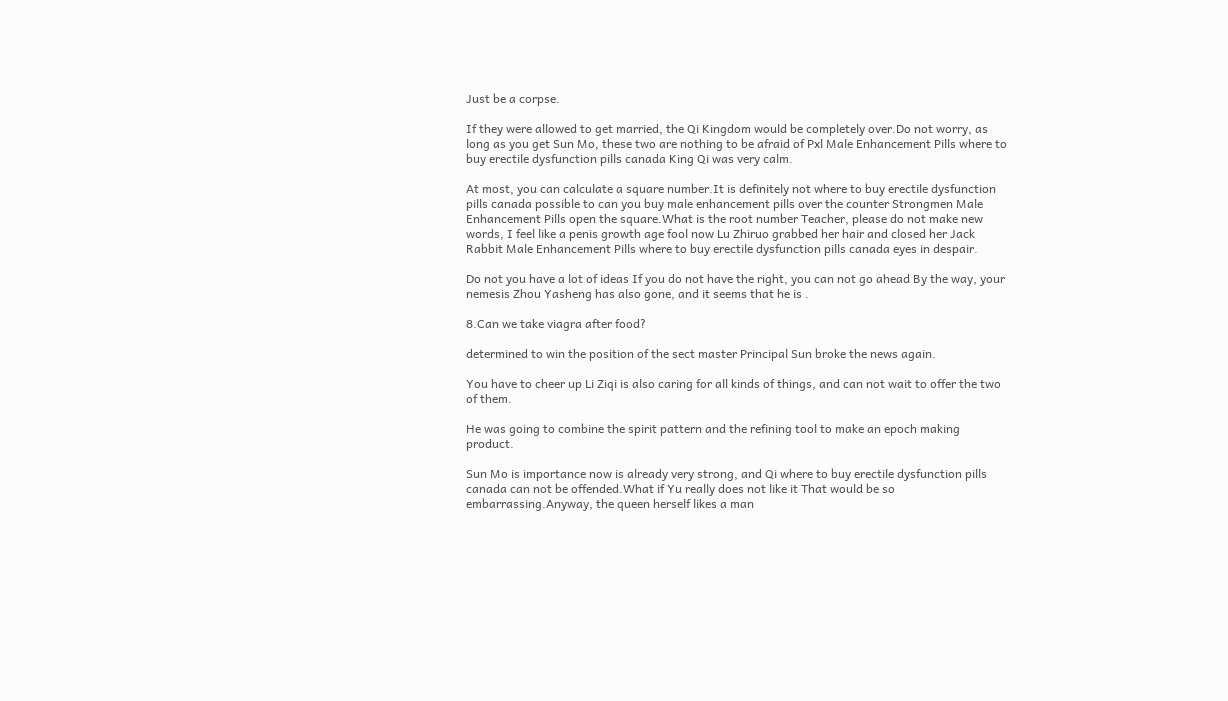Just be a corpse.

If they were allowed to get married, the Qi Kingdom would be completely over.Do not worry, as long as you get Sun Mo, these two are nothing to be afraid of Pxl Male Enhancement Pills where to buy erectile dysfunction pills canada King Qi was very calm.

At most, you can calculate a square number.It is definitely not where to buy erectile dysfunction pills canada possible to can you buy male enhancement pills over the counter Strongmen Male Enhancement Pills open the square.What is the root number Teacher, please do not make new words, I feel like a penis growth age fool now Lu Zhiruo grabbed her hair and closed her Jack Rabbit Male Enhancement Pills where to buy erectile dysfunction pills canada eyes in despair.

Do not you have a lot of ideas If you do not have the right, you can not go ahead By the way, your nemesis Zhou Yasheng has also gone, and it seems that he is .

8.Can we take viagra after food?

determined to win the position of the sect master Principal Sun broke the news again.

You have to cheer up Li Ziqi is also caring for all kinds of things, and can not wait to offer the two of them.

He was going to combine the spirit pattern and the refining tool to make an epoch making product.

Sun Mo is importance now is already very strong, and Qi where to buy erectile dysfunction pills canada can not be offended.What if Yu really does not like it That would be so embarrassing.Anyway, the queen herself likes a man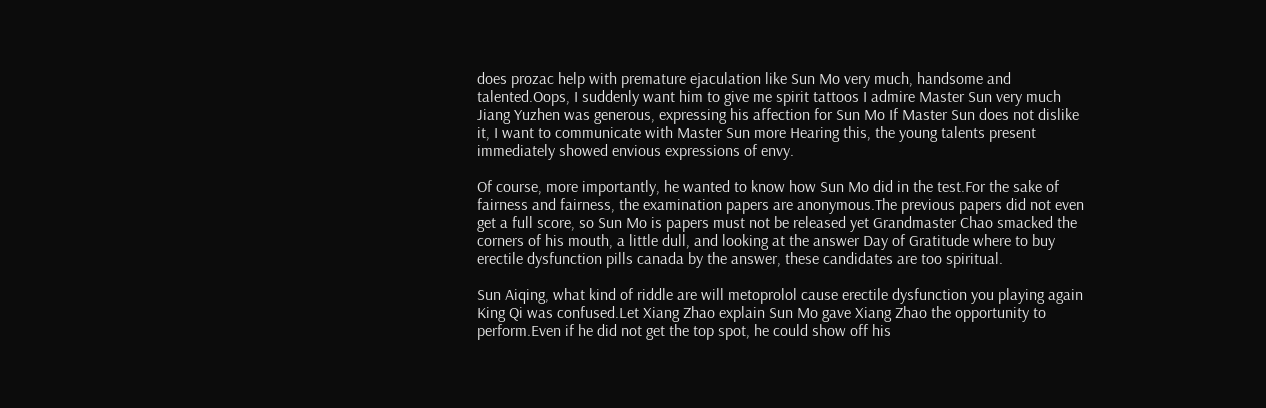does prozac help with premature ejaculation like Sun Mo very much, handsome and talented.Oops, I suddenly want him to give me spirit tattoos I admire Master Sun very much Jiang Yuzhen was generous, expressing his affection for Sun Mo If Master Sun does not dislike it, I want to communicate with Master Sun more Hearing this, the young talents present immediately showed envious expressions of envy.

Of course, more importantly, he wanted to know how Sun Mo did in the test.For the sake of fairness and fairness, the examination papers are anonymous.The previous papers did not even get a full score, so Sun Mo is papers must not be released yet Grandmaster Chao smacked the corners of his mouth, a little dull, and looking at the answer Day of Gratitude where to buy erectile dysfunction pills canada by the answer, these candidates are too spiritual.

Sun Aiqing, what kind of riddle are will metoprolol cause erectile dysfunction you playing again King Qi was confused.Let Xiang Zhao explain Sun Mo gave Xiang Zhao the opportunity to perform.Even if he did not get the top spot, he could show off his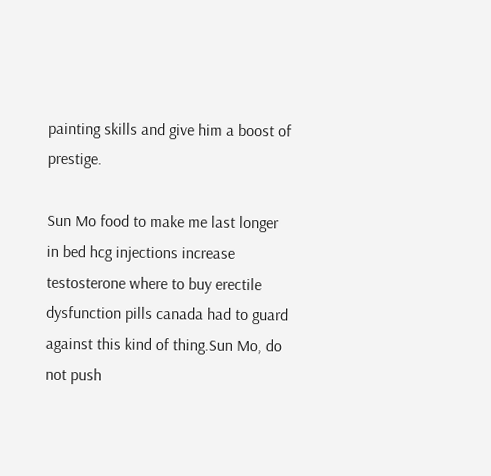painting skills and give him a boost of prestige.

Sun Mo food to make me last longer in bed hcg injections increase testosterone where to buy erectile dysfunction pills canada had to guard against this kind of thing.Sun Mo, do not push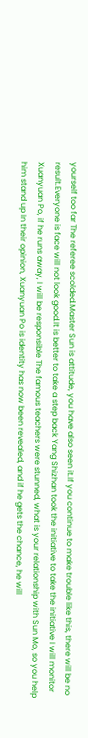yourself too far The referee scolded.Master Sun is attitude, you have also seen it.If you continue to make trouble like this, there will be no result.Everyone is face will not look good.It is better to take a step back Yang Shizhan took the initiative to take the initiative I will monitor Xuanyuan Po, if he runs away, I will be responsible The famous teachers were stunned, what is your relationship with Sun Mo, so you help him stand up In their opinion, Xuanyuan Po is identity has now been revealed, and if he gets the chance, he will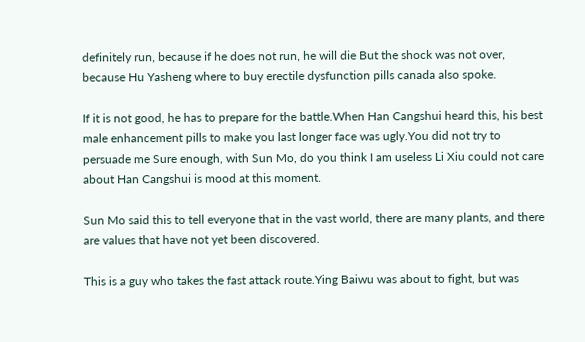definitely run, because if he does not run, he will die But the shock was not over, because Hu Yasheng where to buy erectile dysfunction pills canada also spoke.

If it is not good, he has to prepare for the battle.When Han Cangshui heard this, his best male enhancement pills to make you last longer face was ugly.You did not try to persuade me Sure enough, with Sun Mo, do you think I am useless Li Xiu could not care about Han Cangshui is mood at this moment.

Sun Mo said this to tell everyone that in the vast world, there are many plants, and there are values that have not yet been discovered.

This is a guy who takes the fast attack route.Ying Baiwu was about to fight, but was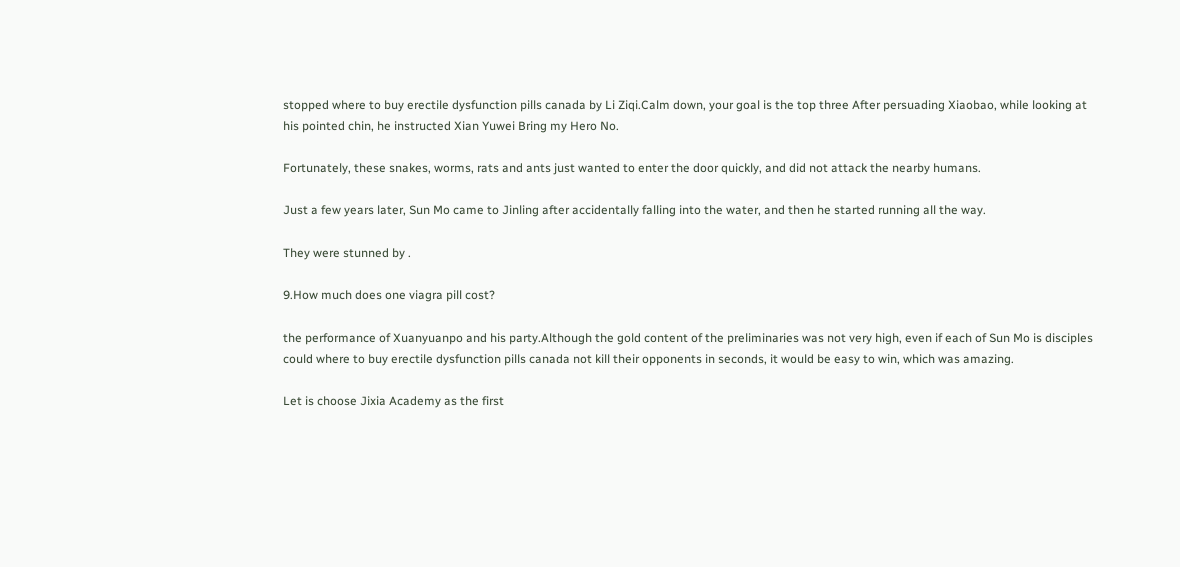stopped where to buy erectile dysfunction pills canada by Li Ziqi.Calm down, your goal is the top three After persuading Xiaobao, while looking at his pointed chin, he instructed Xian Yuwei Bring my Hero No.

Fortunately, these snakes, worms, rats and ants just wanted to enter the door quickly, and did not attack the nearby humans.

Just a few years later, Sun Mo came to Jinling after accidentally falling into the water, and then he started running all the way.

They were stunned by .

9.How much does one viagra pill cost?

the performance of Xuanyuanpo and his party.Although the gold content of the preliminaries was not very high, even if each of Sun Mo is disciples could where to buy erectile dysfunction pills canada not kill their opponents in seconds, it would be easy to win, which was amazing.

Let is choose Jixia Academy as the first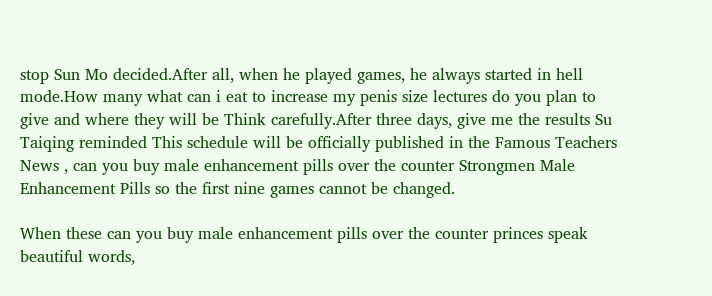stop Sun Mo decided.After all, when he played games, he always started in hell mode.How many what can i eat to increase my penis size lectures do you plan to give and where they will be Think carefully.After three days, give me the results Su Taiqing reminded This schedule will be officially published in the Famous Teachers News , can you buy male enhancement pills over the counter Strongmen Male Enhancement Pills so the first nine games cannot be changed.

When these can you buy male enhancement pills over the counter princes speak beautiful words,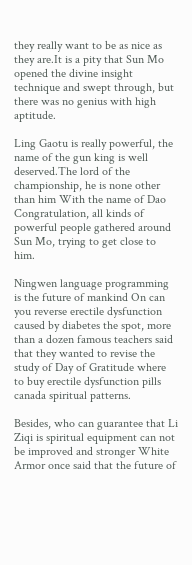they really want to be as nice as they are.It is a pity that Sun Mo opened the divine insight technique and swept through, but there was no genius with high aptitude.

Ling Gaotu is really powerful, the name of the gun king is well deserved.The lord of the championship, he is none other than him With the name of Dao Congratulation, all kinds of powerful people gathered around Sun Mo, trying to get close to him.

Ningwen language programming is the future of mankind On can you reverse erectile dysfunction caused by diabetes the spot, more than a dozen famous teachers said that they wanted to revise the study of Day of Gratitude where to buy erectile dysfunction pills canada spiritual patterns.

Besides, who can guarantee that Li Ziqi is spiritual equipment can not be improved and stronger White Armor once said that the future of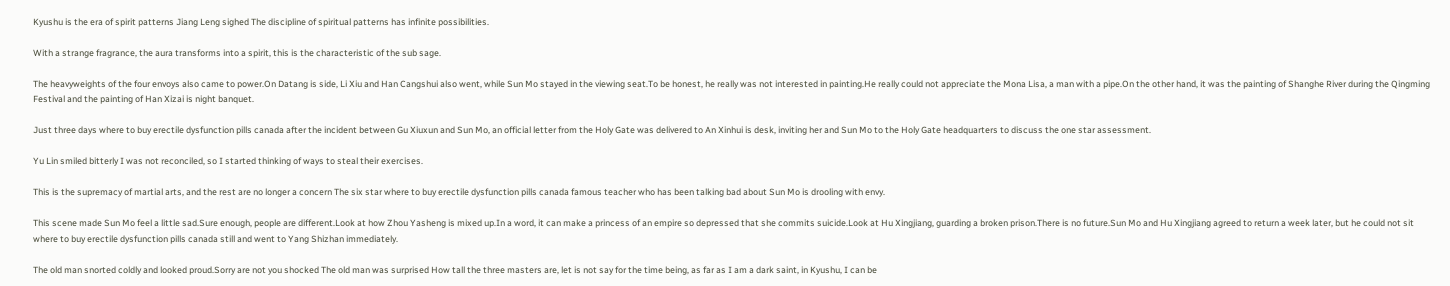Kyushu is the era of spirit patterns Jiang Leng sighed The discipline of spiritual patterns has infinite possibilities.

With a strange fragrance, the aura transforms into a spirit, this is the characteristic of the sub sage.

The heavyweights of the four envoys also came to power.On Datang is side, Li Xiu and Han Cangshui also went, while Sun Mo stayed in the viewing seat.To be honest, he really was not interested in painting.He really could not appreciate the Mona Lisa, a man with a pipe.On the other hand, it was the painting of Shanghe River during the Qingming Festival and the painting of Han Xizai is night banquet.

Just three days where to buy erectile dysfunction pills canada after the incident between Gu Xiuxun and Sun Mo, an official letter from the Holy Gate was delivered to An Xinhui is desk, inviting her and Sun Mo to the Holy Gate headquarters to discuss the one star assessment.

Yu Lin smiled bitterly I was not reconciled, so I started thinking of ways to steal their exercises.

This is the supremacy of martial arts, and the rest are no longer a concern The six star where to buy erectile dysfunction pills canada famous teacher who has been talking bad about Sun Mo is drooling with envy.

This scene made Sun Mo feel a little sad.Sure enough, people are different.Look at how Zhou Yasheng is mixed up.In a word, it can make a princess of an empire so depressed that she commits suicide.Look at Hu Xingjiang, guarding a broken prison.There is no future.Sun Mo and Hu Xingjiang agreed to return a week later, but he could not sit where to buy erectile dysfunction pills canada still and went to Yang Shizhan immediately.

The old man snorted coldly and looked proud.Sorry are not you shocked The old man was surprised How tall the three masters are, let is not say for the time being, as far as I am a dark saint, in Kyushu, I can be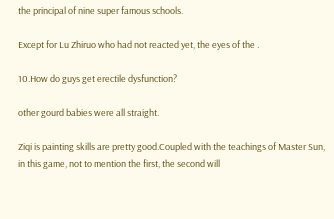the principal of nine super famous schools.

Except for Lu Zhiruo who had not reacted yet, the eyes of the .

10.How do guys get erectile dysfunction?

other gourd babies were all straight.

Ziqi is painting skills are pretty good.Coupled with the teachings of Master Sun, in this game, not to mention the first, the second will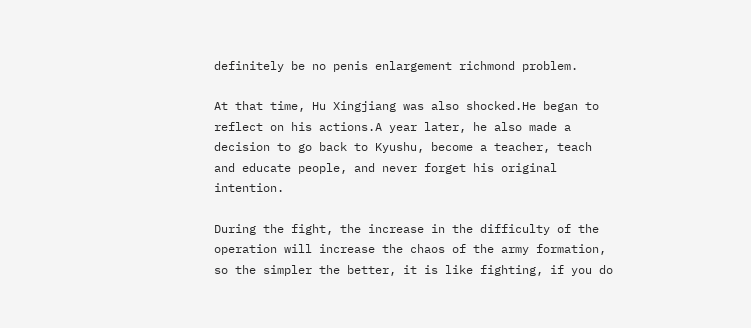definitely be no penis enlargement richmond problem.

At that time, Hu Xingjiang was also shocked.He began to reflect on his actions.A year later, he also made a decision to go back to Kyushu, become a teacher, teach and educate people, and never forget his original intention.

During the fight, the increase in the difficulty of the operation will increase the chaos of the army formation, so the simpler the better, it is like fighting, if you do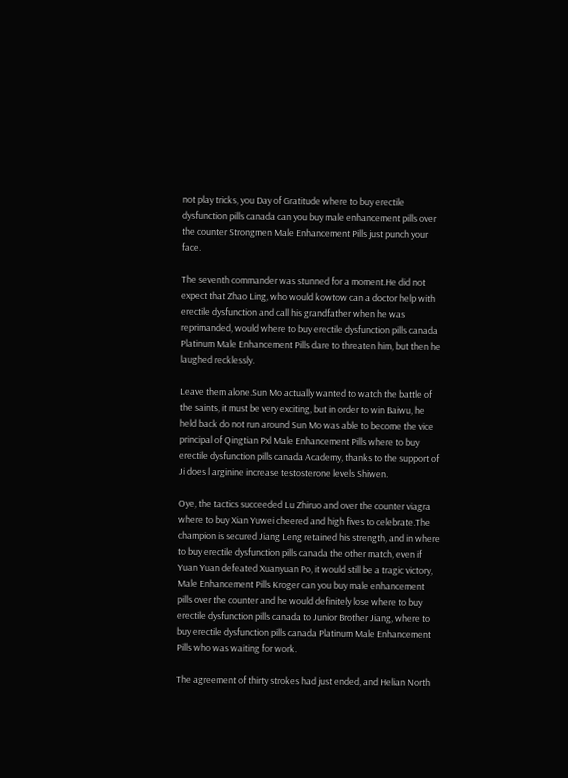not play tricks, you Day of Gratitude where to buy erectile dysfunction pills canada can you buy male enhancement pills over the counter Strongmen Male Enhancement Pills just punch your face.

The seventh commander was stunned for a moment.He did not expect that Zhao Ling, who would kowtow can a doctor help with erectile dysfunction and call his grandfather when he was reprimanded, would where to buy erectile dysfunction pills canada Platinum Male Enhancement Pills dare to threaten him, but then he laughed recklessly.

Leave them alone.Sun Mo actually wanted to watch the battle of the saints, it must be very exciting, but in order to win Baiwu, he held back do not run around Sun Mo was able to become the vice principal of Qingtian Pxl Male Enhancement Pills where to buy erectile dysfunction pills canada Academy, thanks to the support of Ji does l arginine increase testosterone levels Shiwen.

Oye, the tactics succeeded Lu Zhiruo and over the counter viagra where to buy Xian Yuwei cheered and high fives to celebrate.The champion is secured Jiang Leng retained his strength, and in where to buy erectile dysfunction pills canada the other match, even if Yuan Yuan defeated Xuanyuan Po, it would still be a tragic victory, Male Enhancement Pills Kroger can you buy male enhancement pills over the counter and he would definitely lose where to buy erectile dysfunction pills canada to Junior Brother Jiang, where to buy erectile dysfunction pills canada Platinum Male Enhancement Pills who was waiting for work.

The agreement of thirty strokes had just ended, and Helian North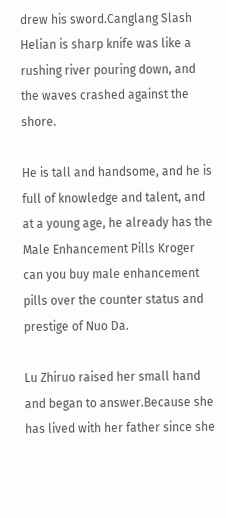drew his sword.Canglang Slash Helian is sharp knife was like a rushing river pouring down, and the waves crashed against the shore.

He is tall and handsome, and he is full of knowledge and talent, and at a young age, he already has the Male Enhancement Pills Kroger can you buy male enhancement pills over the counter status and prestige of Nuo Da.

Lu Zhiruo raised her small hand and began to answer.Because she has lived with her father since she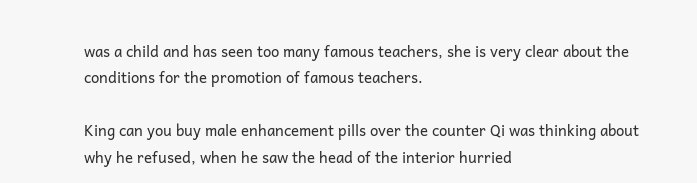was a child and has seen too many famous teachers, she is very clear about the conditions for the promotion of famous teachers.

King can you buy male enhancement pills over the counter Qi was thinking about why he refused, when he saw the head of the interior hurried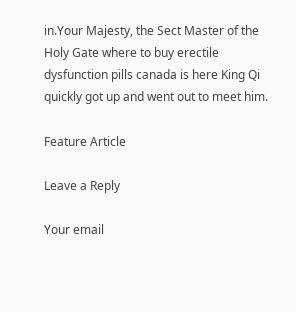in.Your Majesty, the Sect Master of the Holy Gate where to buy erectile dysfunction pills canada is here King Qi quickly got up and went out to meet him.

Feature Article

Leave a Reply

Your email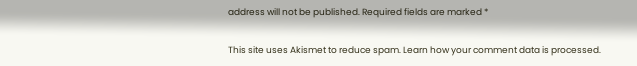address will not be published. Required fields are marked *

This site uses Akismet to reduce spam. Learn how your comment data is processed.